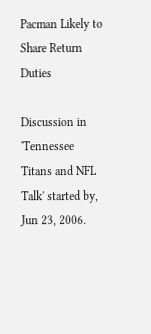Pacman Likely to Share Return Duties

Discussion in 'Tennessee Titans and NFL Talk' started by, Jun 23, 2006.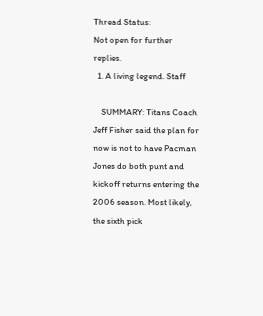Thread Status:
Not open for further replies.
  1. A living legend. Staff

    SUMMARY: Titans Coach Jeff Fisher said the plan for now is not to have Pacman Jones do both punt and kickoff returns entering the 2006 season. Most likely, the sixth pick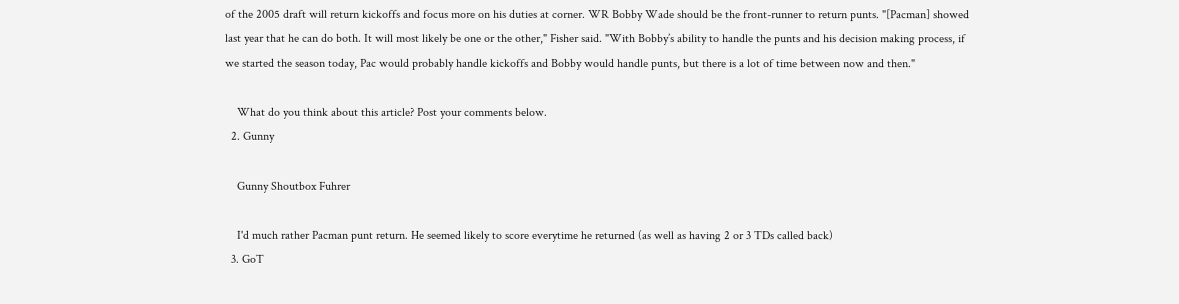of the 2005 draft will return kickoffs and focus more on his duties at corner. WR Bobby Wade should be the front-runner to return punts. "[Pacman] showed last year that he can do both. It will most likely be one or the other," Fisher said. "With Bobby’s ability to handle the punts and his decision making process, if we started the season today, Pac would probably handle kickoffs and Bobby would handle punts, but there is a lot of time between now and then."

    What do you think about this article? Post your comments below.
  2. Gunny

    Gunny Shoutbox Fuhrer

    I'd much rather Pacman punt return. He seemed likely to score everytime he returned (as well as having 2 or 3 TDs called back)
  3. GoT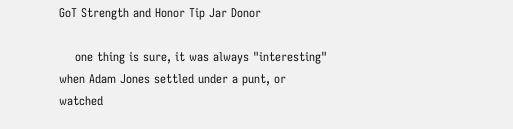GoT Strength and Honor Tip Jar Donor

    one thing is sure, it was always "interesting" when Adam Jones settled under a punt, or watched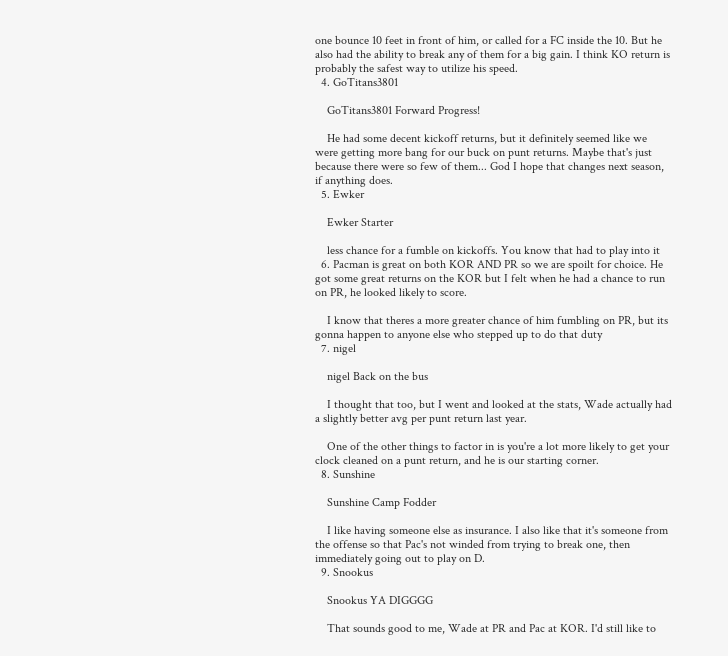one bounce 10 feet in front of him, or called for a FC inside the 10. But he also had the ability to break any of them for a big gain. I think KO return is probably the safest way to utilize his speed.
  4. GoTitans3801

    GoTitans3801 Forward Progress!

    He had some decent kickoff returns, but it definitely seemed like we were getting more bang for our buck on punt returns. Maybe that's just because there were so few of them... God I hope that changes next season, if anything does.
  5. Ewker

    Ewker Starter

    less chance for a fumble on kickoffs. You know that had to play into it
  6. Pacman is great on both KOR AND PR so we are spoilt for choice. He got some great returns on the KOR but I felt when he had a chance to run on PR, he looked likely to score.

    I know that theres a more greater chance of him fumbling on PR, but its gonna happen to anyone else who stepped up to do that duty
  7. nigel

    nigel Back on the bus

    I thought that too, but I went and looked at the stats, Wade actually had a slightly better avg per punt return last year.

    One of the other things to factor in is you're a lot more likely to get your clock cleaned on a punt return, and he is our starting corner.
  8. Sunshine

    Sunshine Camp Fodder

    I like having someone else as insurance. I also like that it's someone from the offense so that Pac's not winded from trying to break one, then immediately going out to play on D.
  9. Snookus

    Snookus YA DIGGGG

    That sounds good to me, Wade at PR and Pac at KOR. I'd still like to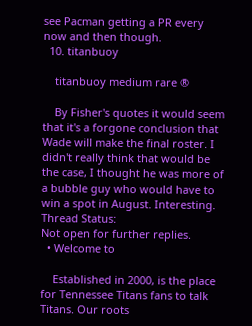see Pacman getting a PR every now and then though.
  10. titanbuoy

    titanbuoy medium rare ®

    By Fisher's quotes it would seem that it's a forgone conclusion that Wade will make the final roster. I didn't really think that would be the case, I thought he was more of a bubble guy who would have to win a spot in August. Interesting.
Thread Status:
Not open for further replies.
  • Welcome to

    Established in 2000, is the place for Tennessee Titans fans to talk Titans. Our roots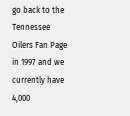go back to the Tennessee Oilers Fan Page in 1997 and we currently have 4,000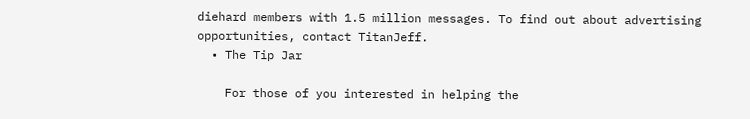diehard members with 1.5 million messages. To find out about advertising opportunities, contact TitanJeff.
  • The Tip Jar

    For those of you interested in helping the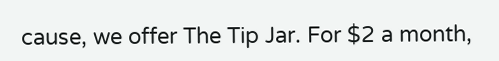cause, we offer The Tip Jar. For $2 a month,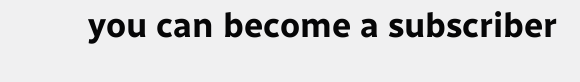you can become a subscriber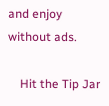and enjoy without ads.

    Hit the Tip Jar